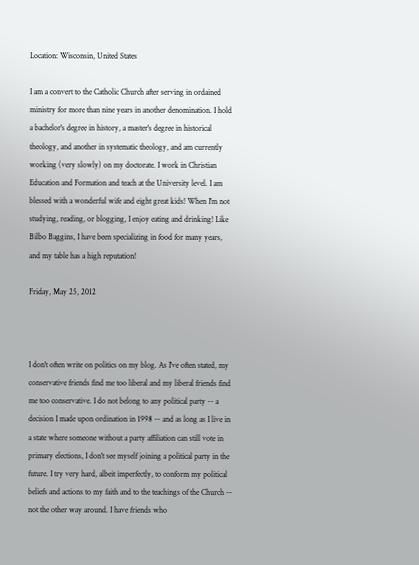Location: Wisconsin, United States

I am a convert to the Catholic Church after serving in ordained ministry for more than nine years in another denomination. I hold a bachelor's degree in history, a master's degree in historical theology, and another in systematic theology, and am currently working (very slowly) on my doctorate. I work in Christian Education and Formation and teach at the University level. I am blessed with a wonderful wife and eight great kids! When I'm not studying, reading, or blogging, I enjoy eating and drinking! Like Bilbo Baggins, I have been specializing in food for many years, and my table has a high reputation!

Friday, May 25, 2012



I don't often write on politics on my blog. As I've often stated, my conservative friends find me too liberal and my liberal friends find me too conservative. I do not belong to any political party -- a decision I made upon ordination in 1998 -- and as long as I live in a state where someone without a party affiliation can still vote in primary elections, I don't see myself joining a political party in the future. I try very hard, albeit imperfectly, to conform my political beliefs and actions to my faith and to the teachings of the Church -- not the other way around. I have friends who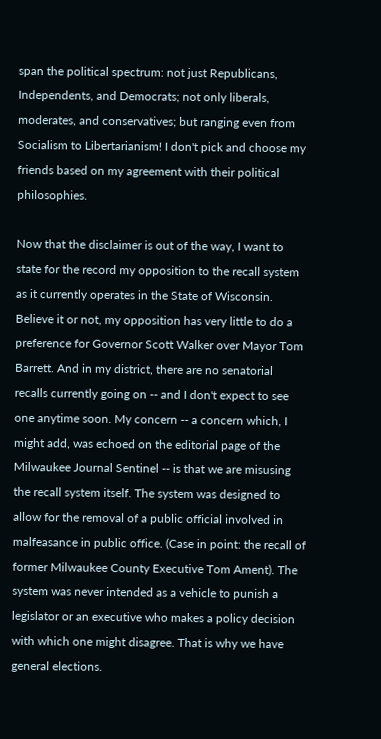span the political spectrum: not just Republicans, Independents, and Democrats; not only liberals, moderates, and conservatives; but ranging even from Socialism to Libertarianism! I don't pick and choose my friends based on my agreement with their political philosophies.

Now that the disclaimer is out of the way, I want to state for the record my opposition to the recall system as it currently operates in the State of Wisconsin. Believe it or not, my opposition has very little to do a preference for Governor Scott Walker over Mayor Tom Barrett. And in my district, there are no senatorial recalls currently going on -- and I don't expect to see one anytime soon. My concern -- a concern which, I might add, was echoed on the editorial page of the Milwaukee Journal Sentinel -- is that we are misusing the recall system itself. The system was designed to allow for the removal of a public official involved in malfeasance in public office. (Case in point: the recall of former Milwaukee County Executive Tom Ament). The system was never intended as a vehicle to punish a legislator or an executive who makes a policy decision with which one might disagree. That is why we have general elections.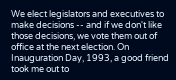We elect legislators and executives to make decisions -- and if we don't like those decisions, we vote them out of office at the next election. On Inauguration Day, 1993, a good friend took me out to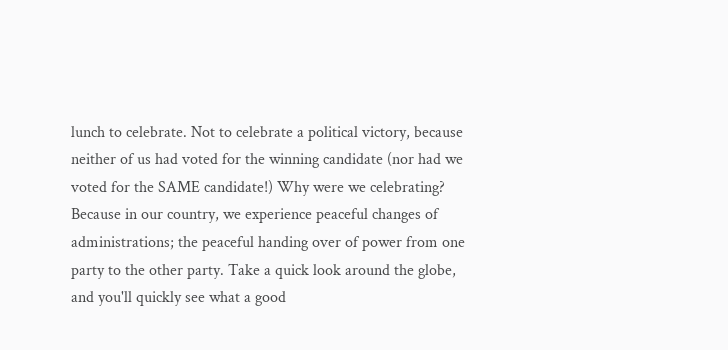lunch to celebrate. Not to celebrate a political victory, because neither of us had voted for the winning candidate (nor had we voted for the SAME candidate!) Why were we celebrating? Because in our country, we experience peaceful changes of administrations; the peaceful handing over of power from one party to the other party. Take a quick look around the globe, and you'll quickly see what a good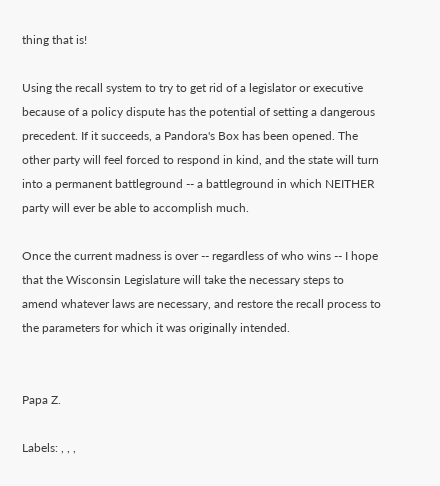thing that is!

Using the recall system to try to get rid of a legislator or executive because of a policy dispute has the potential of setting a dangerous precedent. If it succeeds, a Pandora's Box has been opened. The other party will feel forced to respond in kind, and the state will turn into a permanent battleground -- a battleground in which NEITHER party will ever be able to accomplish much.

Once the current madness is over -- regardless of who wins -- I hope that the Wisconsin Legislature will take the necessary steps to amend whatever laws are necessary, and restore the recall process to the parameters for which it was originally intended.


Papa Z.

Labels: , , ,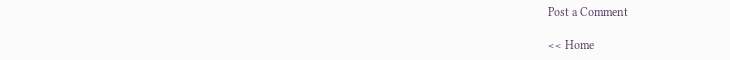Post a Comment

<< Home